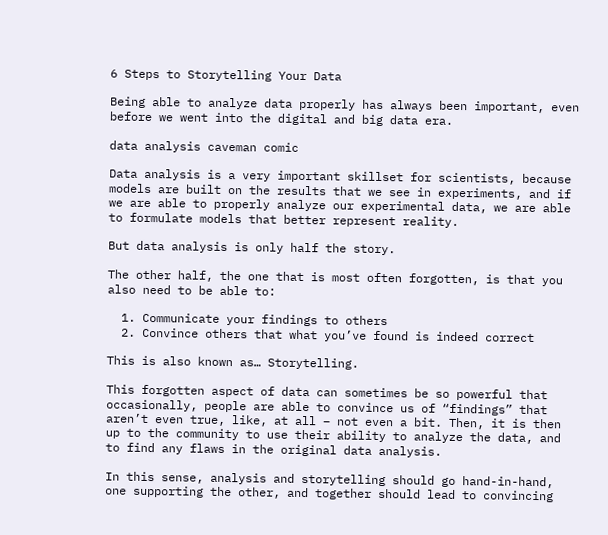6 Steps to Storytelling Your Data

Being able to analyze data properly has always been important, even before we went into the digital and big data era.

data analysis caveman comic

Data analysis is a very important skillset for scientists, because models are built on the results that we see in experiments, and if we are able to properly analyze our experimental data, we are able to formulate models that better represent reality.

But data analysis is only half the story.

The other half, the one that is most often forgotten, is that you also need to be able to:

  1. Communicate your findings to others
  2. Convince others that what you’ve found is indeed correct

This is also known as… Storytelling.

This forgotten aspect of data can sometimes be so powerful that occasionally, people are able to convince us of “findings” that aren’t even true, like, at all – not even a bit. Then, it is then up to the community to use their ability to analyze the data, and to find any flaws in the original data analysis.

In this sense, analysis and storytelling should go hand-in-hand, one supporting the other, and together should lead to convincing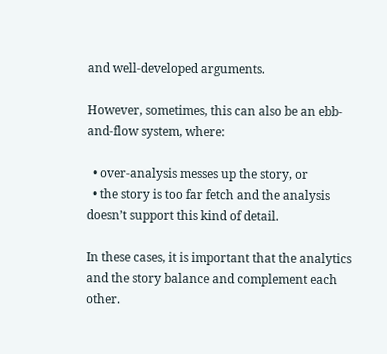and well-developed arguments.

However, sometimes, this can also be an ebb-and-flow system, where:

  • over-analysis messes up the story, or
  • the story is too far fetch and the analysis doesn’t support this kind of detail.

In these cases, it is important that the analytics and the story balance and complement each other.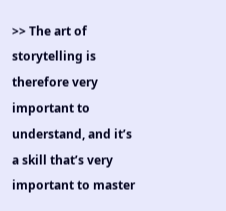>> The art of storytelling is therefore very important to understand, and it’s a skill that’s very important to master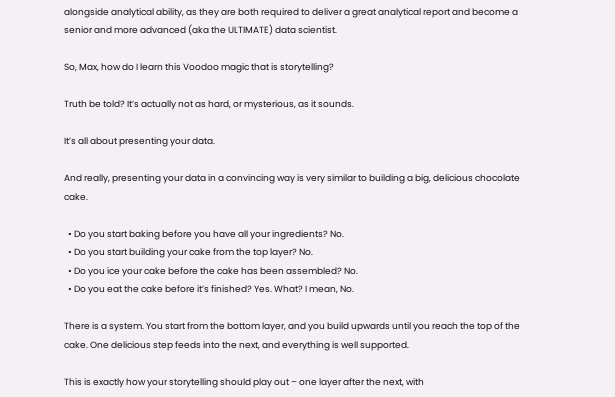alongside analytical ability, as they are both required to deliver a great analytical report and become a senior and more advanced (aka the ULTIMATE) data scientist.

So, Max, how do I learn this Voodoo magic that is storytelling?

Truth be told? It’s actually not as hard, or mysterious, as it sounds.

It’s all about presenting your data.

And really, presenting your data in a convincing way is very similar to building a big, delicious chocolate cake.

  • Do you start baking before you have all your ingredients? No.
  • Do you start building your cake from the top layer? No.
  • Do you ice your cake before the cake has been assembled? No.
  • Do you eat the cake before it’s finished? Yes. What? I mean, No.

There is a system. You start from the bottom layer, and you build upwards until you reach the top of the cake. One delicious step feeds into the next, and everything is well supported.

This is exactly how your storytelling should play out – one layer after the next, with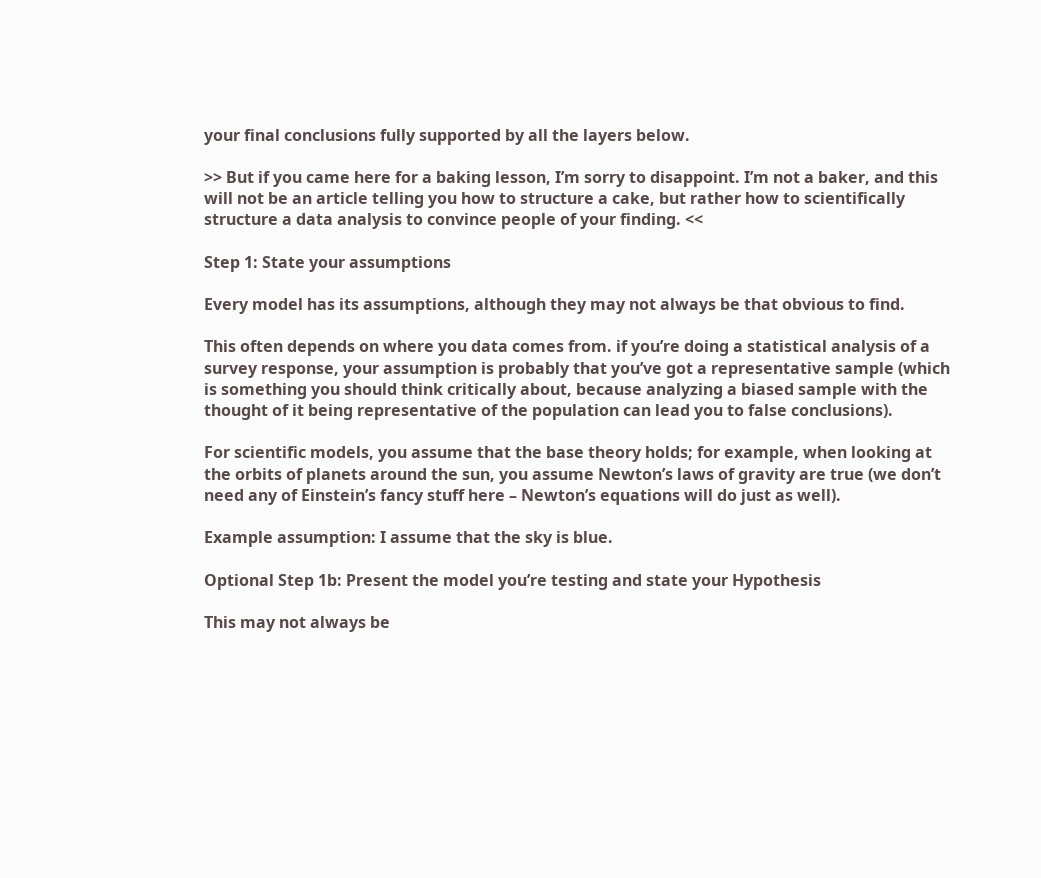your final conclusions fully supported by all the layers below.

>> But if you came here for a baking lesson, I’m sorry to disappoint. I’m not a baker, and this will not be an article telling you how to structure a cake, but rather how to scientifically structure a data analysis to convince people of your finding. <<

Step 1: State your assumptions

Every model has its assumptions, although they may not always be that obvious to find.

This often depends on where you data comes from. if you’re doing a statistical analysis of a survey response, your assumption is probably that you’ve got a representative sample (which is something you should think critically about, because analyzing a biased sample with the thought of it being representative of the population can lead you to false conclusions).

For scientific models, you assume that the base theory holds; for example, when looking at the orbits of planets around the sun, you assume Newton’s laws of gravity are true (we don’t need any of Einstein’s fancy stuff here – Newton’s equations will do just as well).

Example assumption: I assume that the sky is blue.

Optional Step 1b: Present the model you’re testing and state your Hypothesis

This may not always be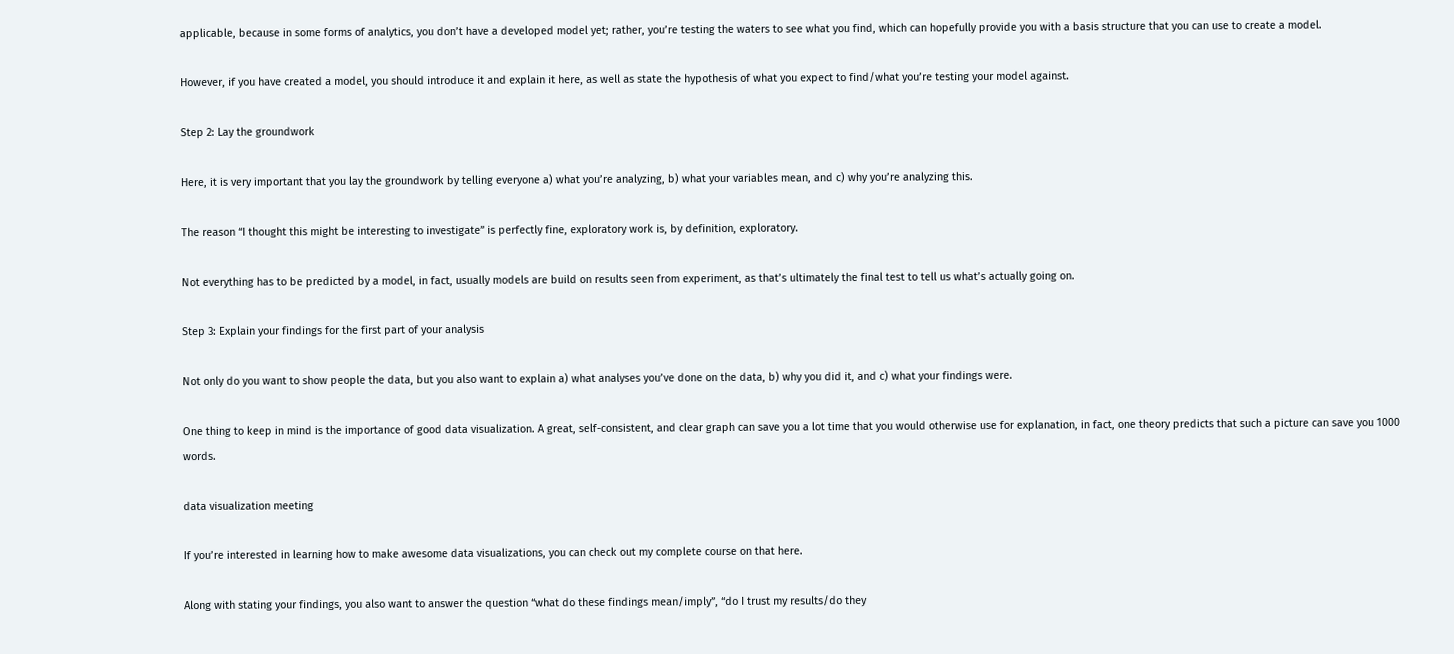applicable, because in some forms of analytics, you don’t have a developed model yet; rather, you’re testing the waters to see what you find, which can hopefully provide you with a basis structure that you can use to create a model.

However, if you have created a model, you should introduce it and explain it here, as well as state the hypothesis of what you expect to find/what you’re testing your model against.

Step 2: Lay the groundwork

Here, it is very important that you lay the groundwork by telling everyone a) what you’re analyzing, b) what your variables mean, and c) why you’re analyzing this.

The reason “I thought this might be interesting to investigate” is perfectly fine, exploratory work is, by definition, exploratory.

Not everything has to be predicted by a model, in fact, usually models are build on results seen from experiment, as that’s ultimately the final test to tell us what’s actually going on.

Step 3: Explain your findings for the first part of your analysis

Not only do you want to show people the data, but you also want to explain a) what analyses you’ve done on the data, b) why you did it, and c) what your findings were.

One thing to keep in mind is the importance of good data visualization. A great, self-consistent, and clear graph can save you a lot time that you would otherwise use for explanation, in fact, one theory predicts that such a picture can save you 1000 words.

data visualization meeting

If you’re interested in learning how to make awesome data visualizations, you can check out my complete course on that here.

Along with stating your findings, you also want to answer the question “what do these findings mean/imply”, “do I trust my results/do they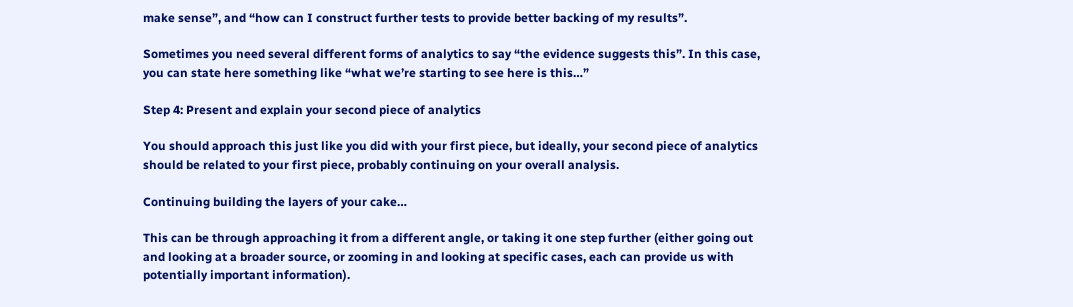make sense”, and “how can I construct further tests to provide better backing of my results”.

Sometimes you need several different forms of analytics to say “the evidence suggests this”. In this case, you can state here something like “what we’re starting to see here is this…”

Step 4: Present and explain your second piece of analytics

You should approach this just like you did with your first piece, but ideally, your second piece of analytics should be related to your first piece, probably continuing on your overall analysis.

Continuing building the layers of your cake…

This can be through approaching it from a different angle, or taking it one step further (either going out and looking at a broader source, or zooming in and looking at specific cases, each can provide us with potentially important information).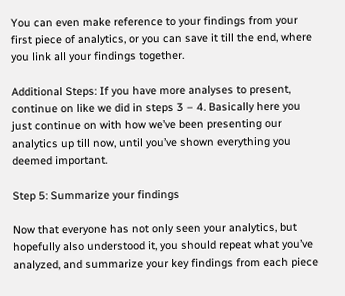You can even make reference to your findings from your first piece of analytics, or you can save it till the end, where you link all your findings together.

Additional Steps: If you have more analyses to present, continue on like we did in steps 3 – 4. Basically here you just continue on with how we’ve been presenting our analytics up till now, until you’ve shown everything you deemed important.

Step 5: Summarize your findings

Now that everyone has not only seen your analytics, but hopefully also understood it, you should repeat what you’ve analyzed, and summarize your key findings from each piece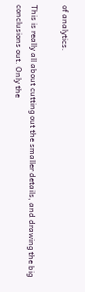of analytics.

This is really all about cutting out the smaller details, and drawing the big conclusions out. Only the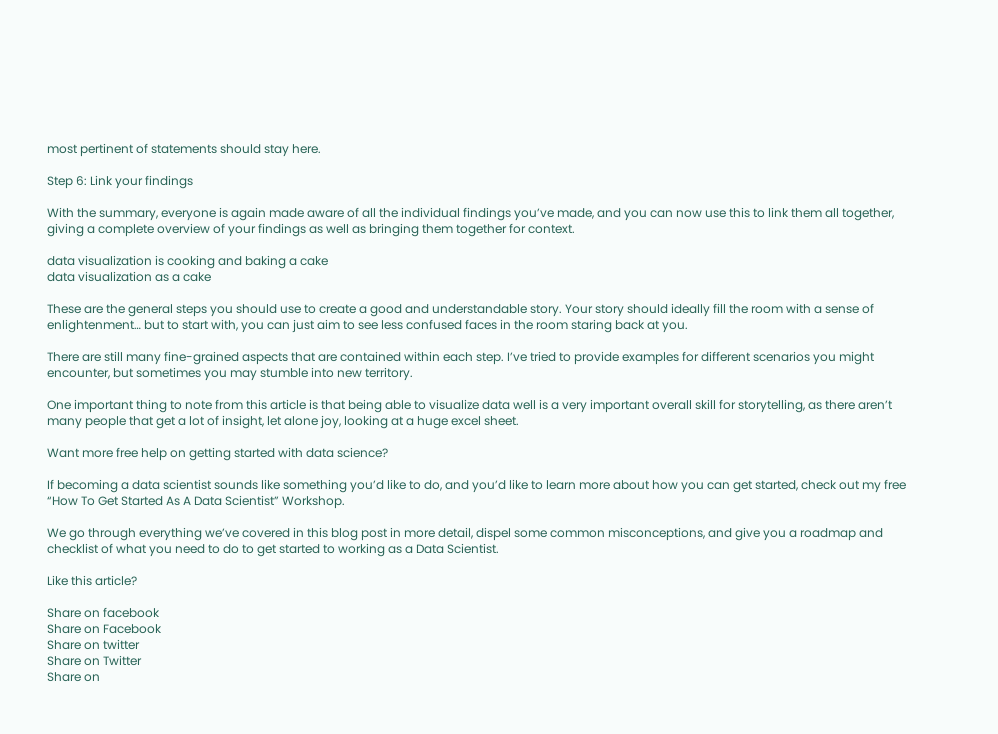most pertinent of statements should stay here.

Step 6: Link your findings

With the summary, everyone is again made aware of all the individual findings you’ve made, and you can now use this to link them all together, giving a complete overview of your findings as well as bringing them together for context.

data visualization is cooking and baking a cake
data visualization as a cake

These are the general steps you should use to create a good and understandable story. Your story should ideally fill the room with a sense of enlightenment… but to start with, you can just aim to see less confused faces in the room staring back at you.

There are still many fine-grained aspects that are contained within each step. I’ve tried to provide examples for different scenarios you might encounter, but sometimes you may stumble into new territory.

One important thing to note from this article is that being able to visualize data well is a very important overall skill for storytelling, as there aren’t many people that get a lot of insight, let alone joy, looking at a huge excel sheet.

Want more free help on getting started with data science?

If becoming a data scientist sounds like something you’d like to do, and you’d like to learn more about how you can get started, check out my free “How To Get Started As A Data Scientist” Workshop.

We go through everything we’ve covered in this blog post in more detail, dispel some common misconceptions, and give you a roadmap and checklist of what you need to do to get started to working as a Data Scientist.

Like this article?

Share on facebook
Share on Facebook
Share on twitter
Share on Twitter
Share on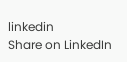linkedin
Share on LinkedIn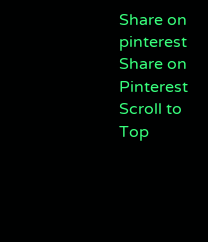Share on pinterest
Share on Pinterest
Scroll to Top